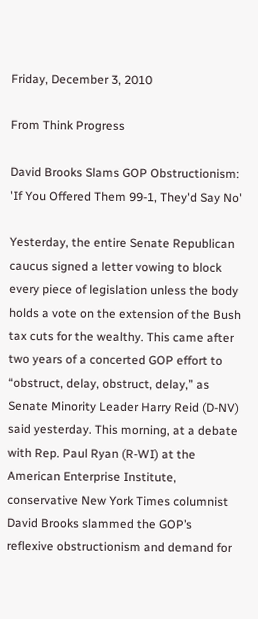Friday, December 3, 2010

From Think Progress

David Brooks Slams GOP Obstructionism: 'If You Offered Them 99-1, They'd Say No'

Yesterday, the entire Senate Republican caucus signed a letter vowing to block every piece of legislation unless the body holds a vote on the extension of the Bush tax cuts for the wealthy. This came after two years of a concerted GOP effort to “obstruct, delay, obstruct, delay,” as Senate Minority Leader Harry Reid (D-NV) said yesterday. This morning, at a debate with Rep. Paul Ryan (R-WI) at the American Enterprise Institute, conservative New York Times columnist David Brooks slammed the GOP’s reflexive obstructionism and demand for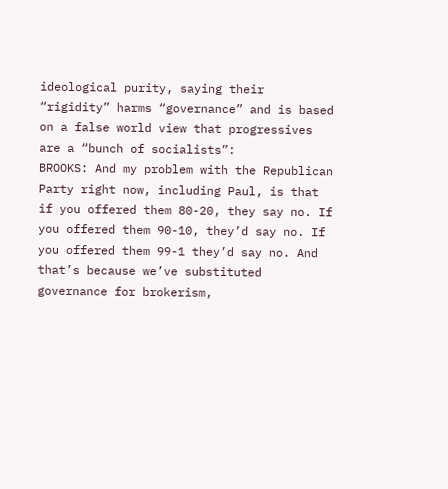ideological purity, saying their “rigidity” harms “governance” and is based on a false world view that progressives are a “bunch of socialists”:
BROOKS: And my problem with the Republican Party right now, including Paul, is that if you offered them 80-20, they say no. If you offered them 90-10, they’d say no. If you offered them 99-1 they’d say no. And that’s because we’ve substituted governance for brokerism,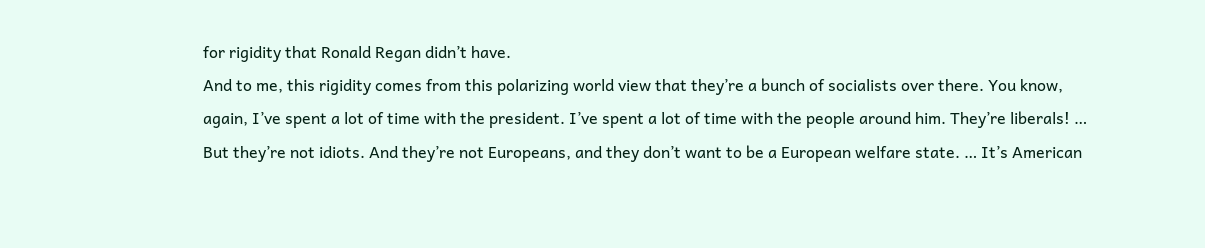for rigidity that Ronald Regan didn’t have.
And to me, this rigidity comes from this polarizing world view that they’re a bunch of socialists over there. You know, again, I’ve spent a lot of time with the president. I’ve spent a lot of time with the people around him. They’re liberals! … But they’re not idiots. And they’re not Europeans, and they don’t want to be a European welfare state. … It’s American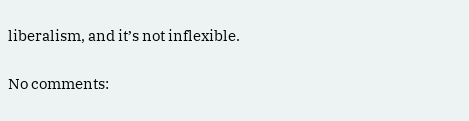liberalism, and it’s not inflexible.

No comments: